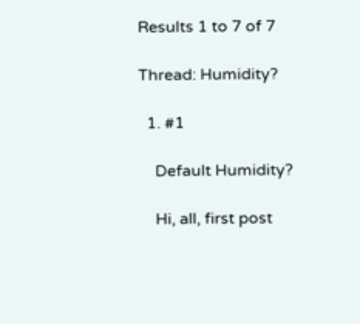Results 1 to 7 of 7

Thread: Humidity?

  1. #1

    Default Humidity?

    Hi, all, first post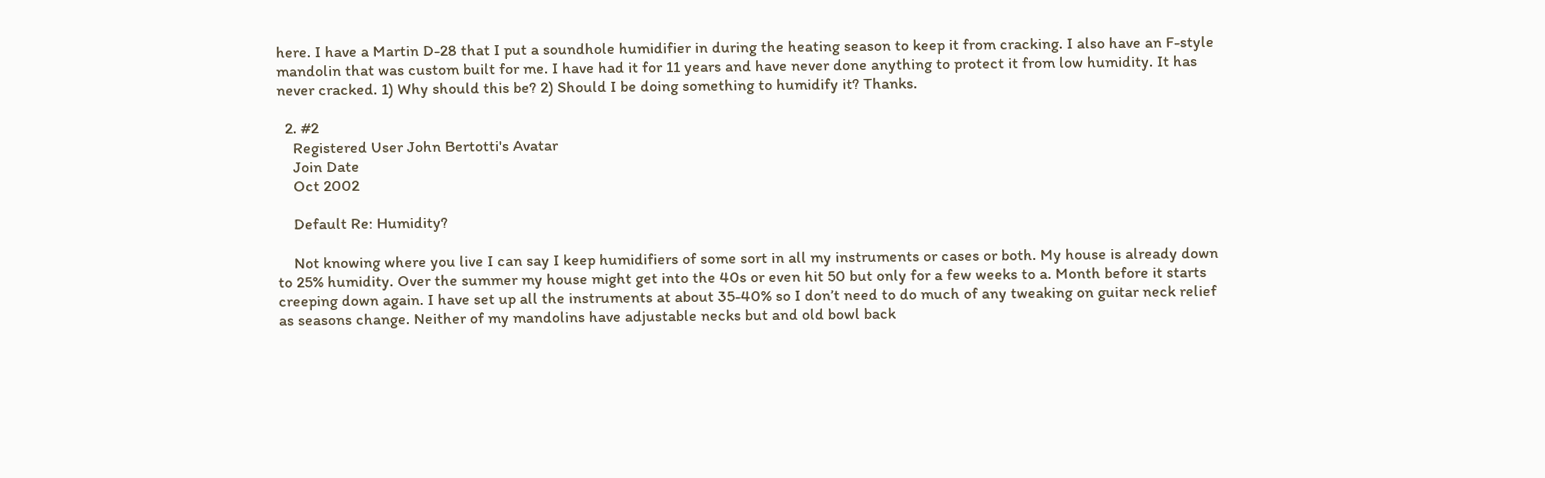here. I have a Martin D-28 that I put a soundhole humidifier in during the heating season to keep it from cracking. I also have an F-style mandolin that was custom built for me. I have had it for 11 years and have never done anything to protect it from low humidity. It has never cracked. 1) Why should this be? 2) Should I be doing something to humidify it? Thanks.

  2. #2
    Registered User John Bertotti's Avatar
    Join Date
    Oct 2002

    Default Re: Humidity?

    Not knowing where you live I can say I keep humidifiers of some sort in all my instruments or cases or both. My house is already down to 25% humidity. Over the summer my house might get into the 40s or even hit 50 but only for a few weeks to a. Month before it starts creeping down again. I have set up all the instruments at about 35-40% so I don’t need to do much of any tweaking on guitar neck relief as seasons change. Neither of my mandolins have adjustable necks but and old bowl back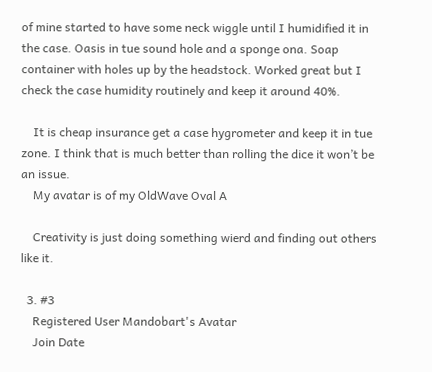of mine started to have some neck wiggle until I humidified it in the case. Oasis in tue sound hole and a sponge ona. Soap container with holes up by the headstock. Worked great but I check the case humidity routinely and keep it around 40%.

    It is cheap insurance get a case hygrometer and keep it in tue zone. I think that is much better than rolling the dice it won’t be an issue.
    My avatar is of my OldWave Oval A

    Creativity is just doing something wierd and finding out others like it.

  3. #3
    Registered User Mandobart's Avatar
    Join Date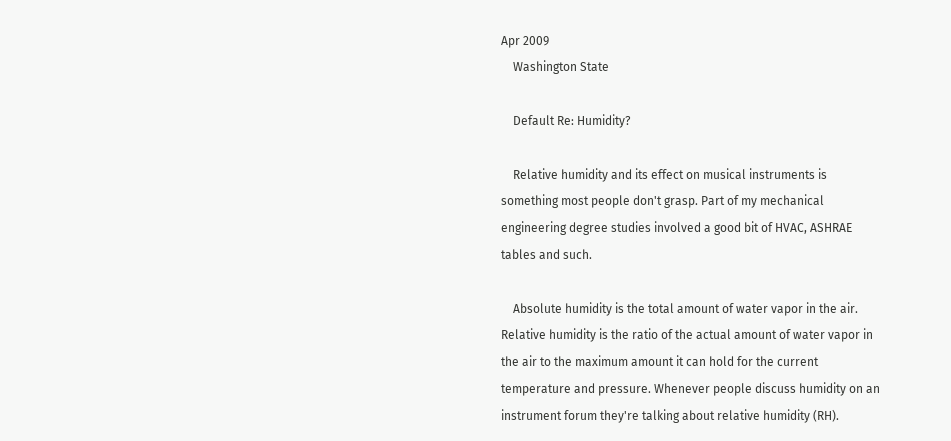Apr 2009
    Washington State

    Default Re: Humidity?

    Relative humidity and its effect on musical instruments is something most people don't grasp. Part of my mechanical engineering degree studies involved a good bit of HVAC, ASHRAE tables and such.

    Absolute humidity is the total amount of water vapor in the air. Relative humidity is the ratio of the actual amount of water vapor in the air to the maximum amount it can hold for the current temperature and pressure. Whenever people discuss humidity on an instrument forum they're talking about relative humidity (RH).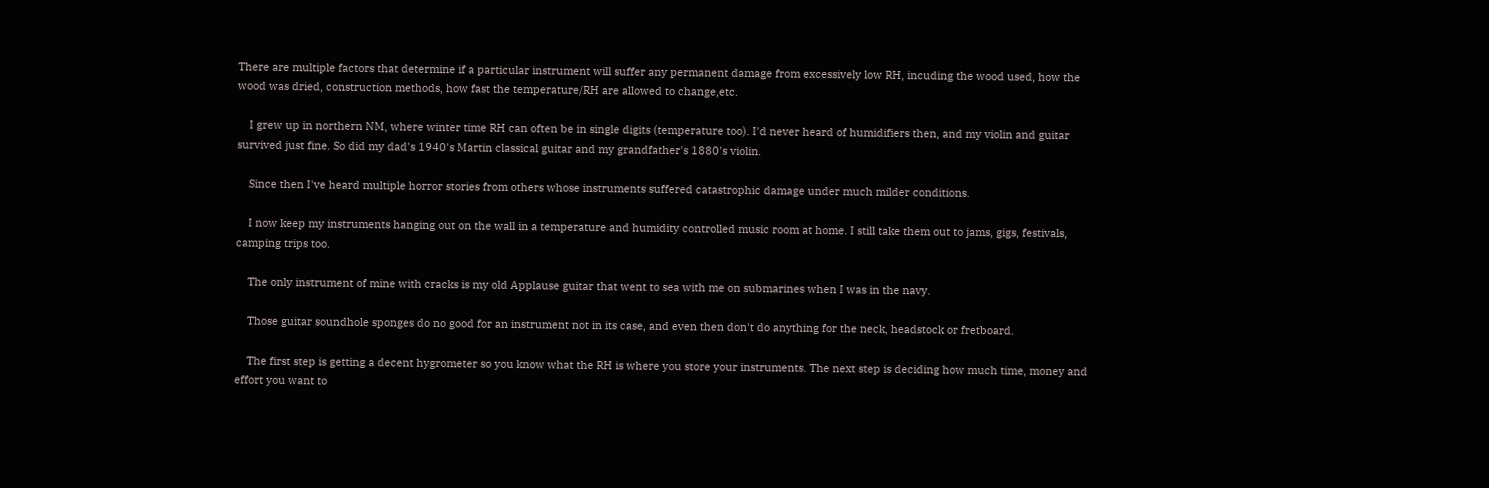There are multiple factors that determine if a particular instrument will suffer any permanent damage from excessively low RH, incuding the wood used, how the wood was dried, construction methods, how fast the temperature/RH are allowed to change,etc.

    I grew up in northern NM, where winter time RH can often be in single digits (temperature too). I'd never heard of humidifiers then, and my violin and guitar survived just fine. So did my dad's 1940's Martin classical guitar and my grandfather's 1880's violin.

    Since then I've heard multiple horror stories from others whose instruments suffered catastrophic damage under much milder conditions.

    I now keep my instruments hanging out on the wall in a temperature and humidity controlled music room at home. I still take them out to jams, gigs, festivals, camping trips too.

    The only instrument of mine with cracks is my old Applause guitar that went to sea with me on submarines when I was in the navy.

    Those guitar soundhole sponges do no good for an instrument not in its case, and even then don't do anything for the neck, headstock or fretboard.

    The first step is getting a decent hygrometer so you know what the RH is where you store your instruments. The next step is deciding how much time, money and effort you want to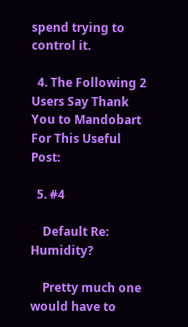spend trying to control it.

  4. The Following 2 Users Say Thank You to Mandobart For This Useful Post:

  5. #4

    Default Re: Humidity?

    Pretty much one would have to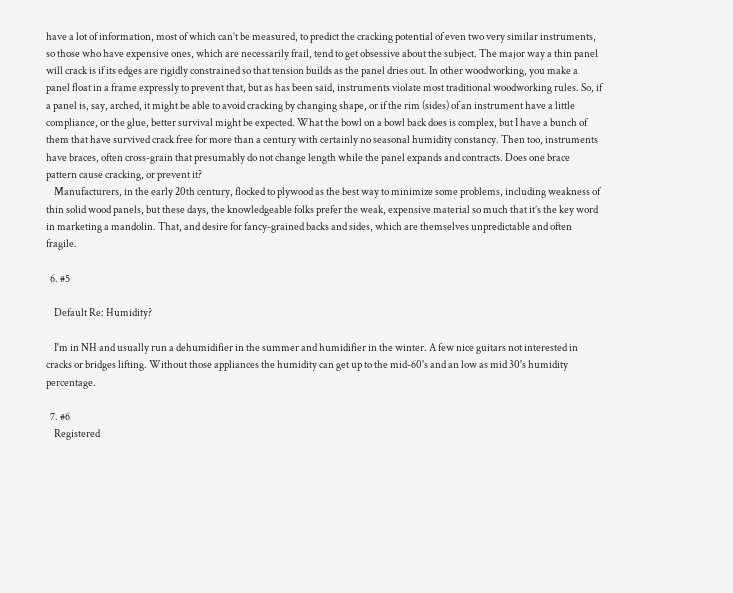have a lot of information, most of which can’t be measured, to predict the cracking potential of even two very similar instruments, so those who have expensive ones, which are necessarily frail, tend to get obsessive about the subject. The major way a thin panel will crack is if its edges are rigidly constrained so that tension builds as the panel dries out. In other woodworking, you make a panel float in a frame expressly to prevent that, but as has been said, instruments violate most traditional woodworking rules. So, if a panel is, say, arched, it might be able to avoid cracking by changing shape, or if the rim (sides) of an instrument have a little compliance, or the glue, better survival might be expected. What the bowl on a bowl back does is complex, but I have a bunch of them that have survived crack free for more than a century with certainly no seasonal humidity constancy. Then too, instruments have braces, often cross-grain that presumably do not change length while the panel expands and contracts. Does one brace pattern cause cracking, or prevent it?
    Manufacturers, in the early 20th century, flocked to plywood as the best way to minimize some problems, including weakness of thin solid wood panels, but these days, the knowledgeable folks prefer the weak, expensive material so much that it’s the key word in marketing a mandolin. That, and desire for fancy-grained backs and sides, which are themselves unpredictable and often fragile.

  6. #5

    Default Re: Humidity?

    I'm in NH and usually run a dehumidifier in the summer and humidifier in the winter. A few nice guitars not interested in cracks or bridges lifting. Without those appliances the humidity can get up to the mid-60's and an low as mid 30's humidity percentage.

  7. #6
    Registered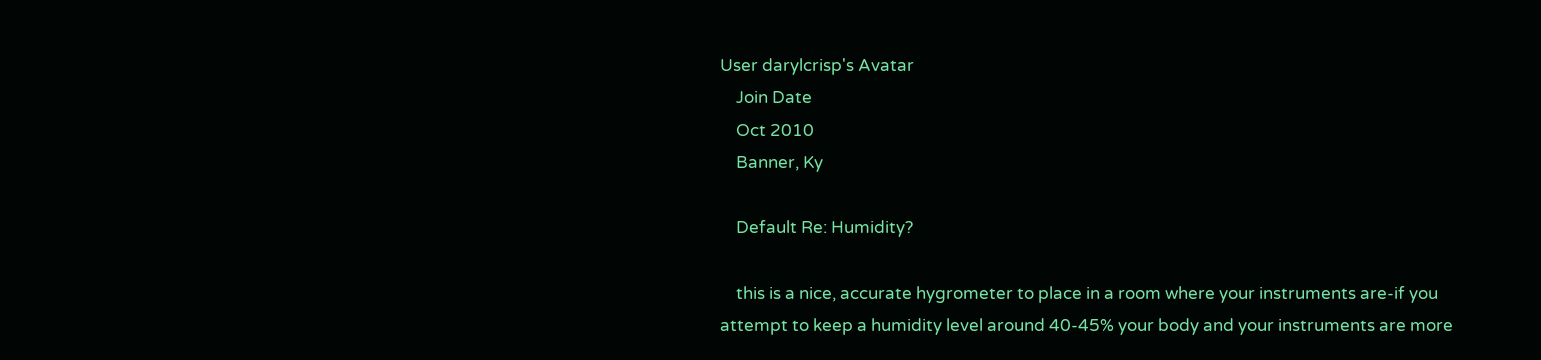User darylcrisp's Avatar
    Join Date
    Oct 2010
    Banner, Ky

    Default Re: Humidity?

    this is a nice, accurate hygrometer to place in a room where your instruments are-if you attempt to keep a humidity level around 40-45% your body and your instruments are more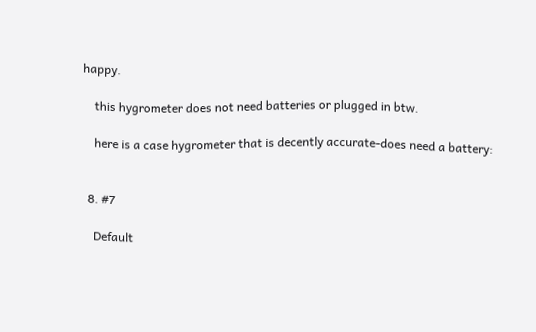happy.

    this hygrometer does not need batteries or plugged in btw.

    here is a case hygrometer that is decently accurate-does need a battery:


  8. #7

    Default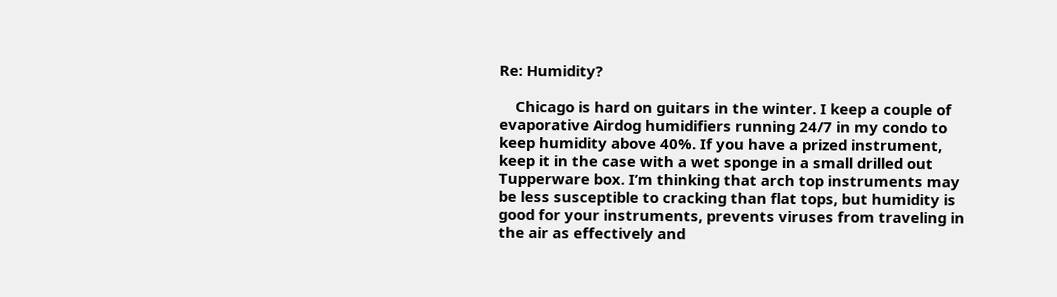Re: Humidity?

    Chicago is hard on guitars in the winter. I keep a couple of evaporative Airdog humidifiers running 24/7 in my condo to keep humidity above 40%. If you have a prized instrument, keep it in the case with a wet sponge in a small drilled out Tupperware box. I’m thinking that arch top instruments may be less susceptible to cracking than flat tops, but humidity is good for your instruments, prevents viruses from traveling in the air as effectively and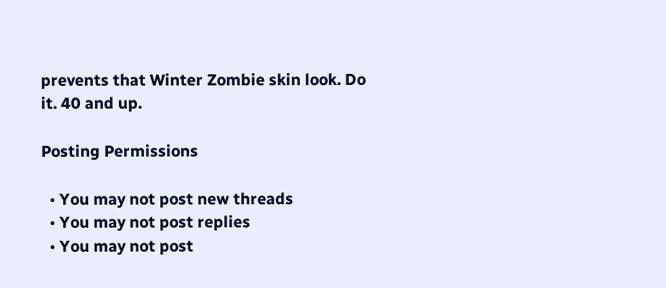prevents that Winter Zombie skin look. Do it. 40 and up.

Posting Permissions

  • You may not post new threads
  • You may not post replies
  • You may not post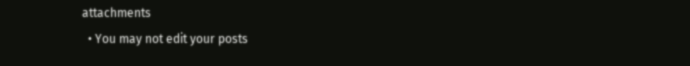attachments
  • You may not edit your posts